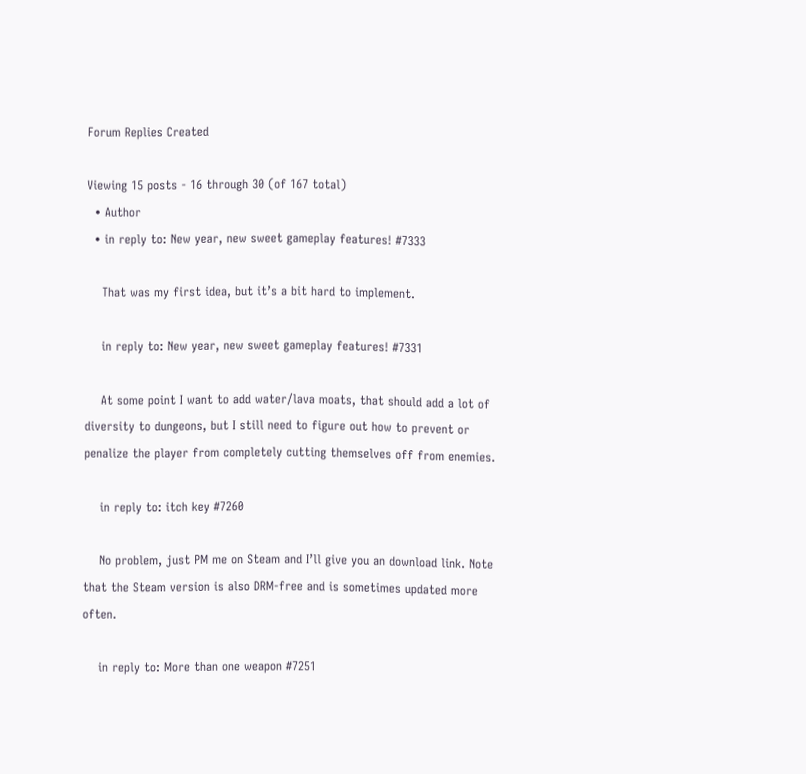Forum Replies Created

Viewing 15 posts - 16 through 30 (of 167 total)
  • Author
  • in reply to: New year, new sweet gameplay features! #7333

    That was my first idea, but it’s a bit hard to implement.

    in reply to: New year, new sweet gameplay features! #7331

    At some point I want to add water/lava moats, that should add a lot of diversity to dungeons, but I still need to figure out how to prevent or penalize the player from completely cutting themselves off from enemies.

    in reply to: itch key #7260

    No problem, just PM me on Steam and I’ll give you an download link. Note that the Steam version is also DRM-free and is sometimes updated more often.

    in reply to: More than one weapon #7251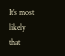It’s most likely that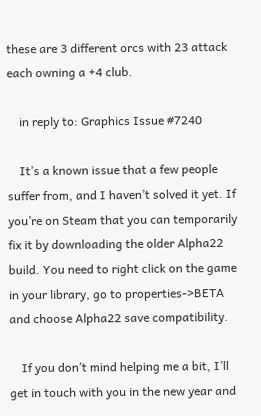these are 3 different orcs with 23 attack each owning a +4 club.

    in reply to: Graphics Issue #7240

    It’s a known issue that a few people suffer from, and I haven’t solved it yet. If you’re on Steam that you can temporarily fix it by downloading the older Alpha22 build. You need to right click on the game in your library, go to properties->BETA and choose Alpha22 save compatibility.

    If you don’t mind helping me a bit, I’ll get in touch with you in the new year and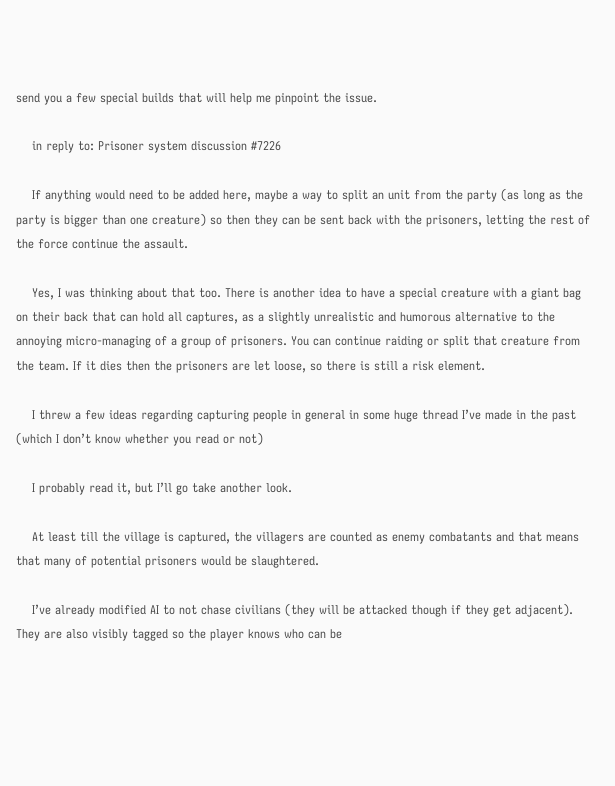send you a few special builds that will help me pinpoint the issue.

    in reply to: Prisoner system discussion #7226

    If anything would need to be added here, maybe a way to split an unit from the party (as long as the party is bigger than one creature) so then they can be sent back with the prisoners, letting the rest of the force continue the assault.

    Yes, I was thinking about that too. There is another idea to have a special creature with a giant bag on their back that can hold all captures, as a slightly unrealistic and humorous alternative to the annoying micro-managing of a group of prisoners. You can continue raiding or split that creature from the team. If it dies then the prisoners are let loose, so there is still a risk element.

    I threw a few ideas regarding capturing people in general in some huge thread I’ve made in the past (which I don’t know whether you read or not)

    I probably read it, but I’ll go take another look.

    At least till the village is captured, the villagers are counted as enemy combatants and that means that many of potential prisoners would be slaughtered.

    I’ve already modified AI to not chase civilians (they will be attacked though if they get adjacent). They are also visibly tagged so the player knows who can be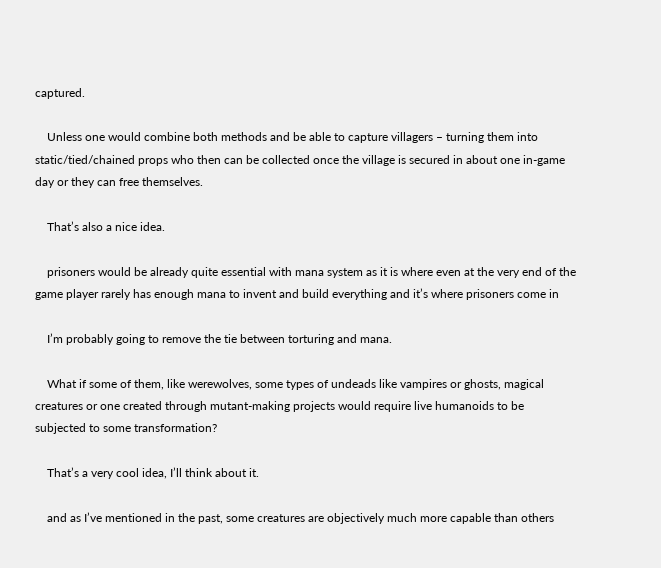captured.

    Unless one would combine both methods and be able to capture villagers – turning them into static/tied/chained props who then can be collected once the village is secured in about one in-game day or they can free themselves.

    That’s also a nice idea.

    prisoners would be already quite essential with mana system as it is where even at the very end of the game player rarely has enough mana to invent and build everything and it’s where prisoners come in

    I’m probably going to remove the tie between torturing and mana.

    What if some of them, like werewolves, some types of undeads like vampires or ghosts, magical creatures or one created through mutant-making projects would require live humanoids to be subjected to some transformation?

    That’s a very cool idea, I’ll think about it.

    and as I’ve mentioned in the past, some creatures are objectively much more capable than others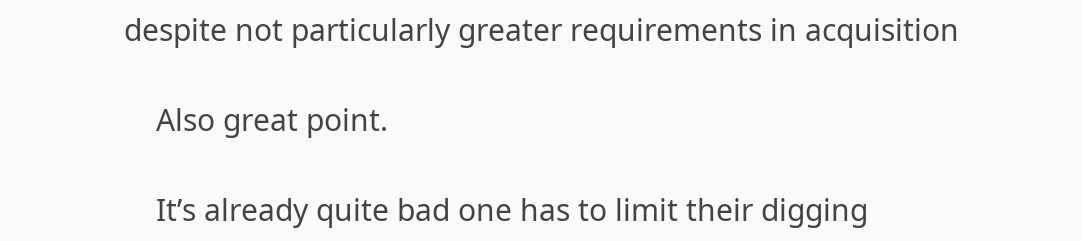despite not particularly greater requirements in acquisition

    Also great point.

    It’s already quite bad one has to limit their digging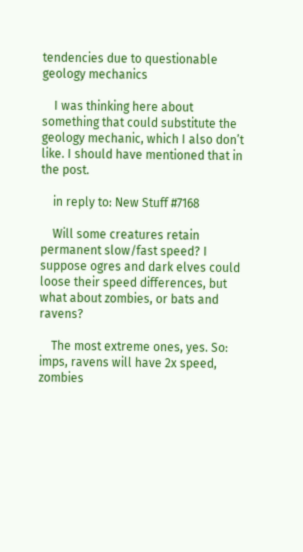tendencies due to questionable geology mechanics

    I was thinking here about something that could substitute the geology mechanic, which I also don’t like. I should have mentioned that in the post.

    in reply to: New Stuff #7168

    Will some creatures retain permanent slow/fast speed? I suppose ogres and dark elves could loose their speed differences, but what about zombies, or bats and ravens?

    The most extreme ones, yes. So: imps, ravens will have 2x speed, zombies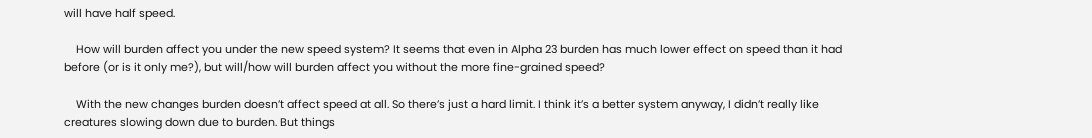will have half speed.

    How will burden affect you under the new speed system? It seems that even in Alpha 23 burden has much lower effect on speed than it had before (or is it only me?), but will/how will burden affect you without the more fine-grained speed?

    With the new changes burden doesn’t affect speed at all. So there’s just a hard limit. I think it’s a better system anyway, I didn’t really like creatures slowing down due to burden. But things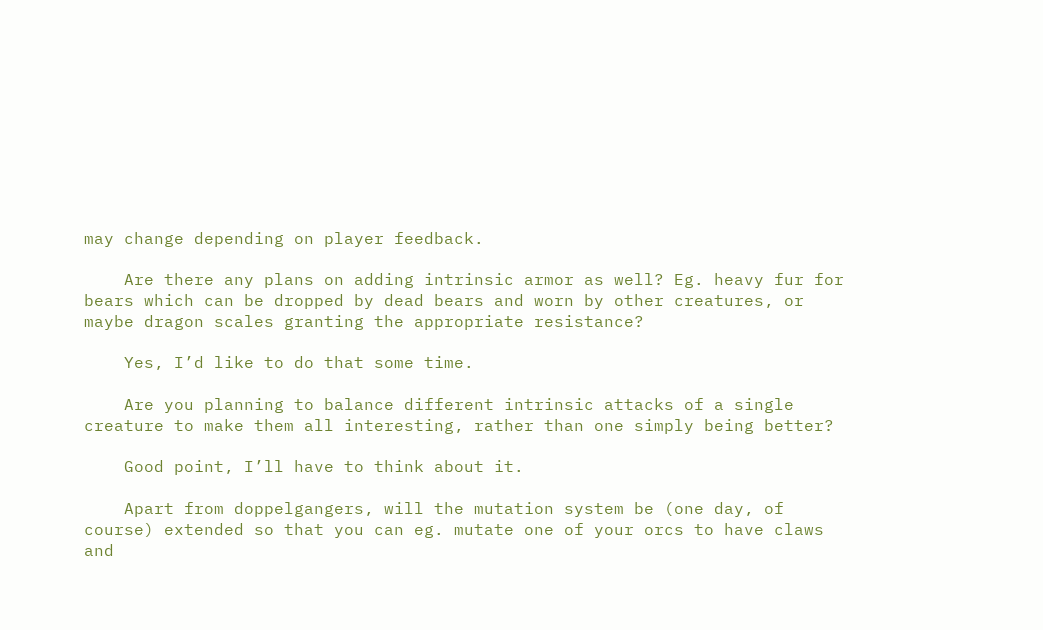may change depending on player feedback.

    Are there any plans on adding intrinsic armor as well? Eg. heavy fur for bears which can be dropped by dead bears and worn by other creatures, or maybe dragon scales granting the appropriate resistance?

    Yes, I’d like to do that some time.

    Are you planning to balance different intrinsic attacks of a single creature to make them all interesting, rather than one simply being better?

    Good point, I’ll have to think about it.

    Apart from doppelgangers, will the mutation system be (one day, of course) extended so that you can eg. mutate one of your orcs to have claws and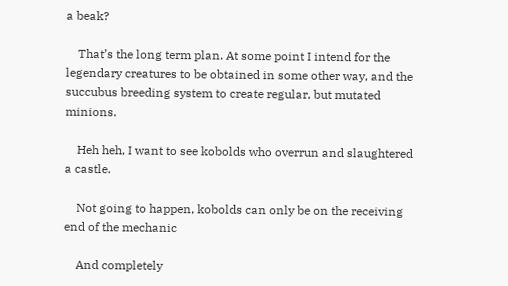a beak?

    That’s the long term plan. At some point I intend for the legendary creatures to be obtained in some other way, and the succubus breeding system to create regular, but mutated minions.

    Heh heh, I want to see kobolds who overrun and slaughtered a castle.

    Not going to happen, kobolds can only be on the receiving end of the mechanic

    And completely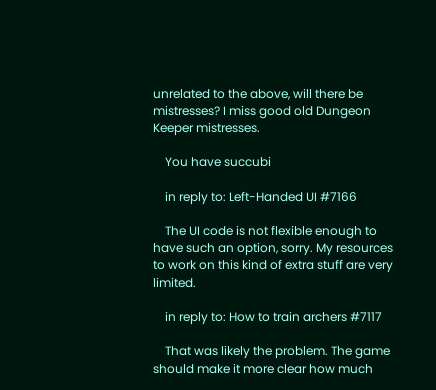unrelated to the above, will there be mistresses? I miss good old Dungeon Keeper mistresses.

    You have succubi

    in reply to: Left-Handed UI #7166

    The UI code is not flexible enough to have such an option, sorry. My resources to work on this kind of extra stuff are very limited.

    in reply to: How to train archers #7117

    That was likely the problem. The game should make it more clear how much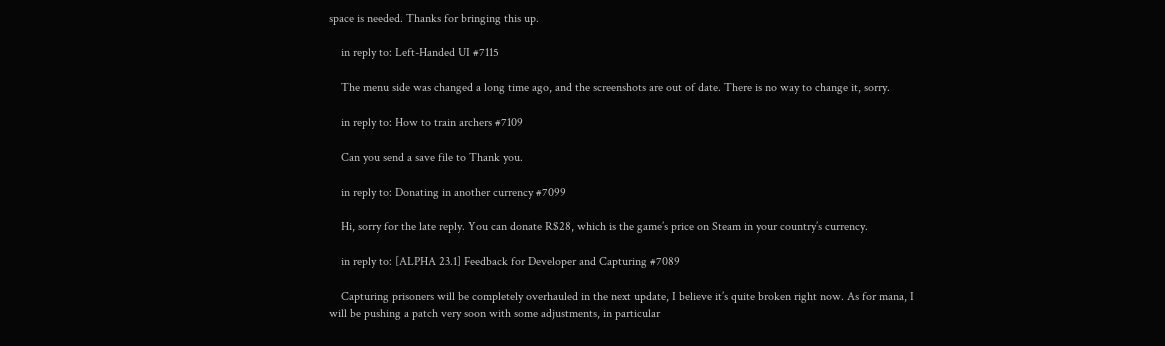space is needed. Thanks for bringing this up.

    in reply to: Left-Handed UI #7115

    The menu side was changed a long time ago, and the screenshots are out of date. There is no way to change it, sorry.

    in reply to: How to train archers #7109

    Can you send a save file to Thank you.

    in reply to: Donating in another currency #7099

    Hi, sorry for the late reply. You can donate R$28, which is the game’s price on Steam in your country’s currency.

    in reply to: [ALPHA 23.1] Feedback for Developer and Capturing #7089

    Capturing prisoners will be completely overhauled in the next update, I believe it’s quite broken right now. As for mana, I will be pushing a patch very soon with some adjustments, in particular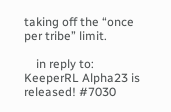taking off the “once per tribe” limit.

    in reply to: KeeperRL Alpha23 is released! #7030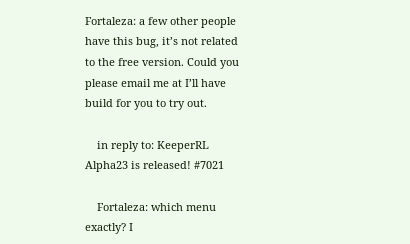Fortaleza: a few other people have this bug, it’s not related to the free version. Could you please email me at I’ll have build for you to try out.

    in reply to: KeeperRL Alpha23 is released! #7021

    Fortaleza: which menu exactly? I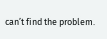can’t find the problem.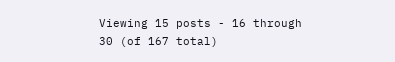Viewing 15 posts - 16 through 30 (of 167 total)